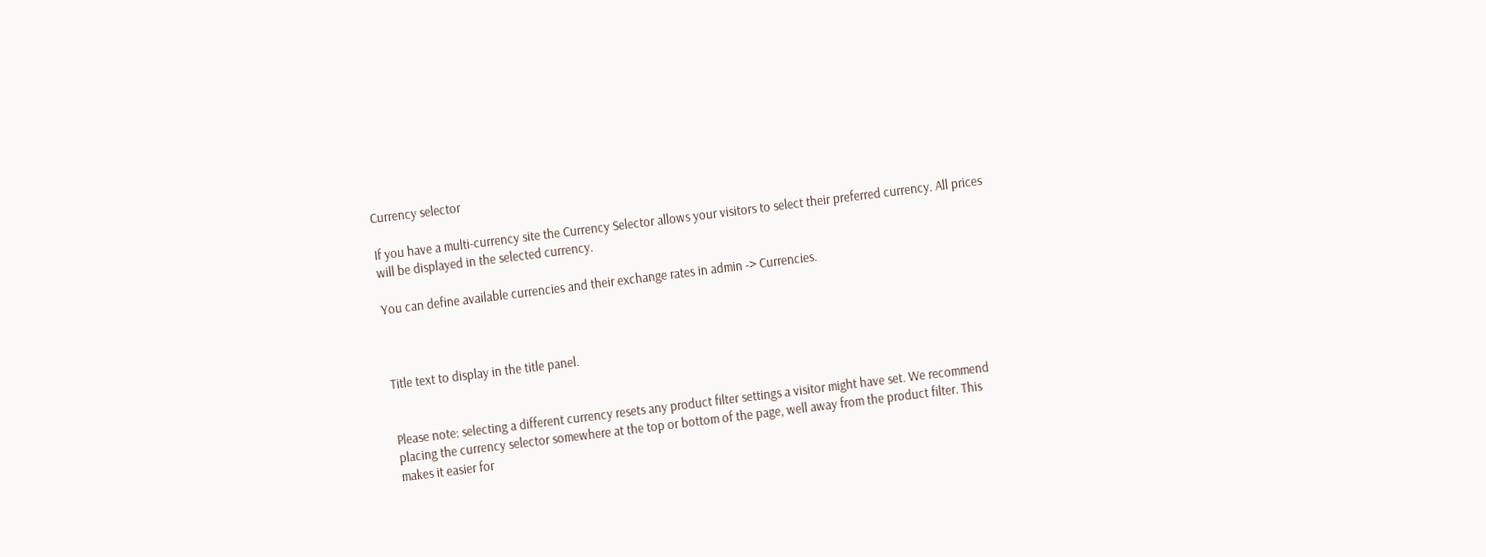Currency selector

If you have a multi-currency site the Currency Selector allows your visitors to select their preferred currency. All prices will be displayed in the selected currency.

You can define available currencies and their exchange rates in admin -> Currencies.



Title text to display in the title panel.


Please note: selecting a different currency resets any product filter settings a visitor might have set. We recommend placing the currency selector somewhere at the top or bottom of the page, well away from the product filter. This makes it easier for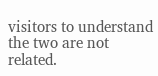visitors to understand the two are not related.